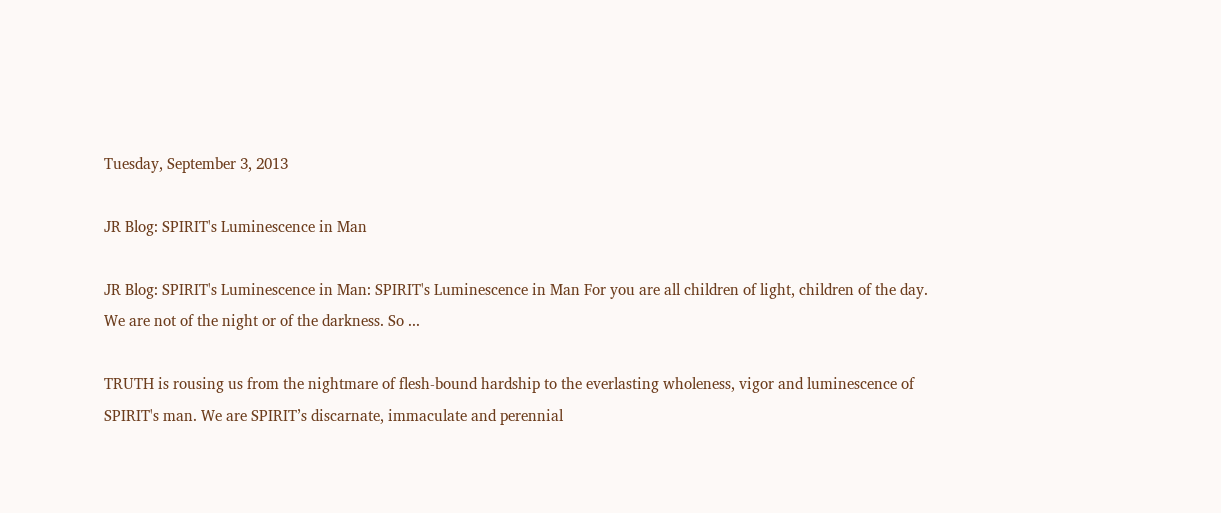Tuesday, September 3, 2013

JR Blog: SPIRIT's Luminescence in Man

JR Blog: SPIRIT's Luminescence in Man: SPIRIT's Luminescence in Man For you are all children of light, children of the day. We are not of the night or of the darkness. So ...

TRUTH is rousing us from the nightmare of flesh-bound hardship to the everlasting wholeness, vigor and luminescence of SPIRIT's man. We are SPIRIT’s discarnate, immaculate and perennial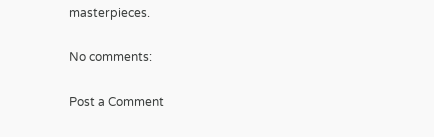masterpieces.

No comments:

Post a Comment